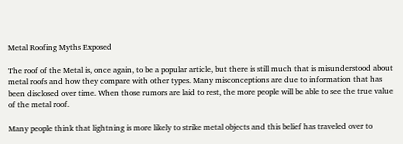Metal Roofing Myths Exposed

The roof of the Metal is, once again, to be a popular article, but there is still much that is misunderstood about metal roofs and how they compare with other types. Many misconceptions are due to information that has been disclosed over time. When those rumors are laid to rest, the more people will be able to see the true value of the metal roof.

Many people think that lightning is more likely to strike metal objects and this belief has traveled over to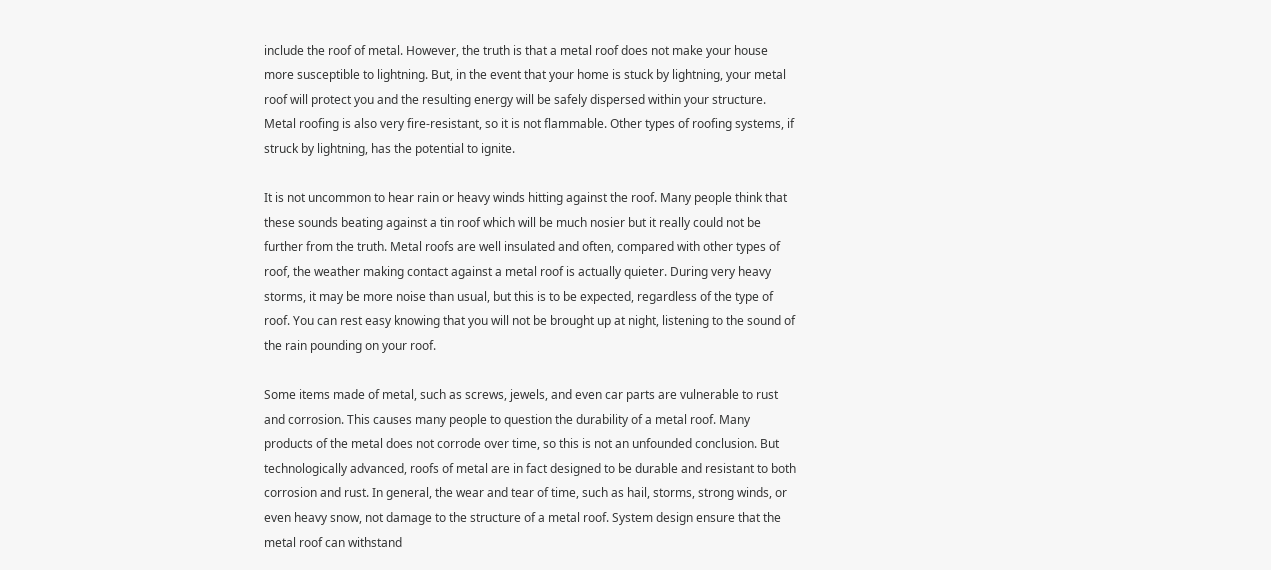include the roof of metal. However, the truth is that a metal roof does not make your house more susceptible to lightning. But, in the event that your home is stuck by lightning, your metal roof will protect you and the resulting energy will be safely dispersed within your structure. Metal roofing is also very fire-resistant, so it is not flammable. Other types of roofing systems, if struck by lightning, has the potential to ignite.

It is not uncommon to hear rain or heavy winds hitting against the roof. Many people think that these sounds beating against a tin roof which will be much nosier but it really could not be further from the truth. Metal roofs are well insulated and often, compared with other types of roof, the weather making contact against a metal roof is actually quieter. During very heavy storms, it may be more noise than usual, but this is to be expected, regardless of the type of roof. You can rest easy knowing that you will not be brought up at night, listening to the sound of the rain pounding on your roof.

Some items made of metal, such as screws, jewels, and even car parts are vulnerable to rust and corrosion. This causes many people to question the durability of a metal roof. Many products of the metal does not corrode over time, so this is not an unfounded conclusion. But technologically advanced, roofs of metal are in fact designed to be durable and resistant to both corrosion and rust. In general, the wear and tear of time, such as hail, storms, strong winds, or even heavy snow, not damage to the structure of a metal roof. System design ensure that the metal roof can withstand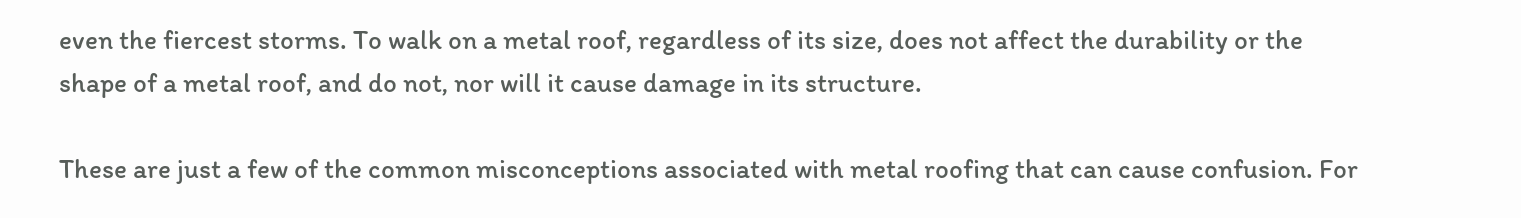even the fiercest storms. To walk on a metal roof, regardless of its size, does not affect the durability or the shape of a metal roof, and do not, nor will it cause damage in its structure.

These are just a few of the common misconceptions associated with metal roofing that can cause confusion. For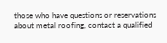those who have questions or reservations about metal roofing, contact a qualified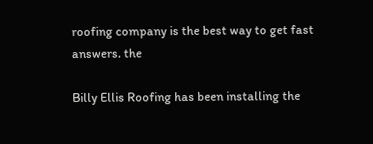roofing company is the best way to get fast answers. the

Billy Ellis Roofing has been installing the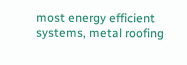most energy efficient systems, metal roofing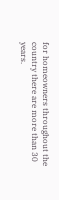for homeowners throughout the country there are more than 30 years.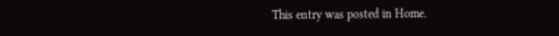This entry was posted in Home.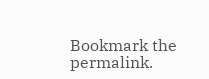Bookmark the permalink.